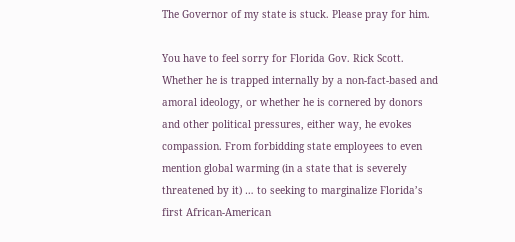The Governor of my state is stuck. Please pray for him.

You have to feel sorry for Florida Gov. Rick Scott. Whether he is trapped internally by a non-fact-based and amoral ideology, or whether he is cornered by donors and other political pressures, either way, he evokes compassion. From forbidding state employees to even mention global warming (in a state that is severely threatened by it) … to seeking to marginalize Florida’s first African-American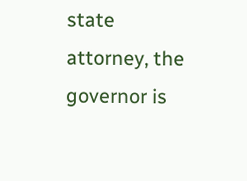state attorney, the governor is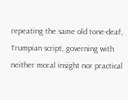repeating the same old tone-deaf, Trumpian script, governing with neither moral insight nor practical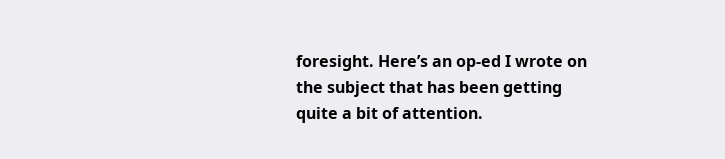foresight. Here’s an op-ed I wrote on the subject that has been getting quite a bit of attention.